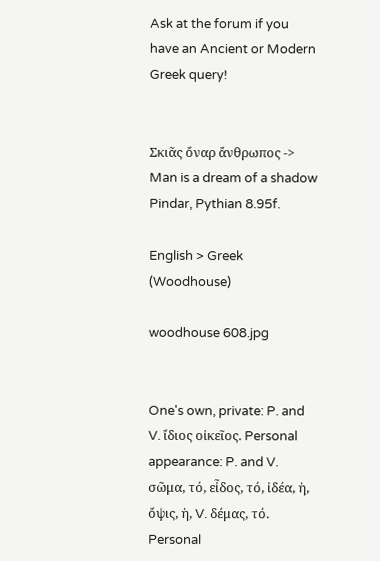Ask at the forum if you have an Ancient or Modern Greek query!


Σκιᾶς ὄναρ ἄνθρωπος -> Man is a dream of a shadow
Pindar, Pythian 8.95f.

English > Greek (Woodhouse)

woodhouse 608.jpg


One's own, private: P. and V. ἴδιος οἰκεῖος. Personal appearance: P. and V. σῶμα, τό, εἶδος, τό, ἰδέα, ἡ, ὄψις, ἡ, V. δέμας, τό. Personal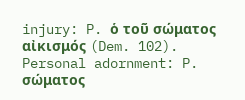injury: P. ὁ τοῦ σώματος αἰκισμός (Dem. 102). Personal adornment: P. σώματος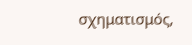σχηματισμός,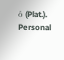ὁ (Plat.). Personal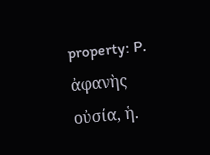property: P. ἀφανὴς οὐσία, ἡ.